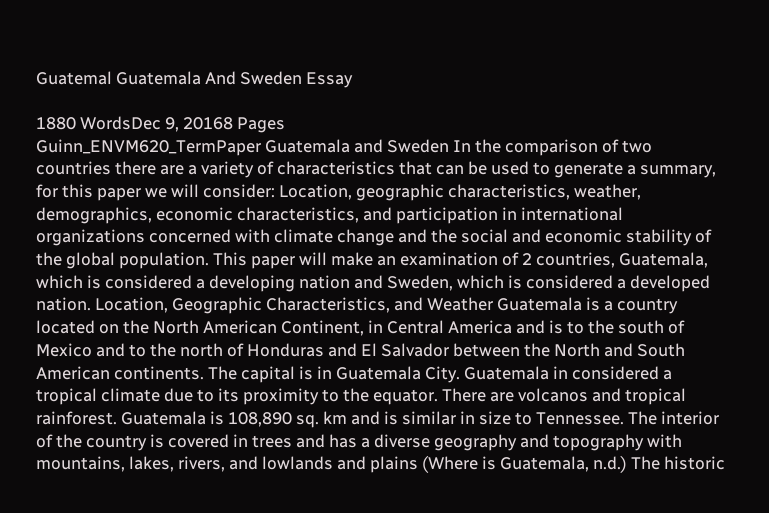Guatemal Guatemala And Sweden Essay

1880 WordsDec 9, 20168 Pages
Guinn_ENVM620_TermPaper Guatemala and Sweden In the comparison of two countries there are a variety of characteristics that can be used to generate a summary, for this paper we will consider: Location, geographic characteristics, weather, demographics, economic characteristics, and participation in international organizations concerned with climate change and the social and economic stability of the global population. This paper will make an examination of 2 countries, Guatemala, which is considered a developing nation and Sweden, which is considered a developed nation. Location, Geographic Characteristics, and Weather Guatemala is a country located on the North American Continent, in Central America and is to the south of Mexico and to the north of Honduras and El Salvador between the North and South American continents. The capital is in Guatemala City. Guatemala in considered a tropical climate due to its proximity to the equator. There are volcanos and tropical rainforest. Guatemala is 108,890 sq. km and is similar in size to Tennessee. The interior of the country is covered in trees and has a diverse geography and topography with mountains, lakes, rivers, and lowlands and plains (Where is Guatemala, n.d.) The historic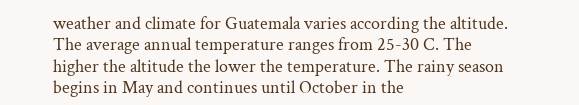weather and climate for Guatemala varies according the altitude. The average annual temperature ranges from 25-30 C. The higher the altitude the lower the temperature. The rainy season begins in May and continues until October in the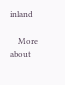inland

    More about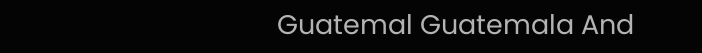Guatemal Guatemala And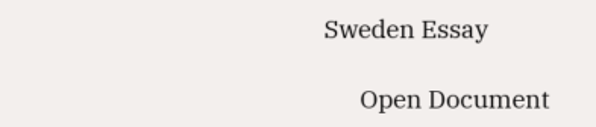Sweden Essay

      Open Document